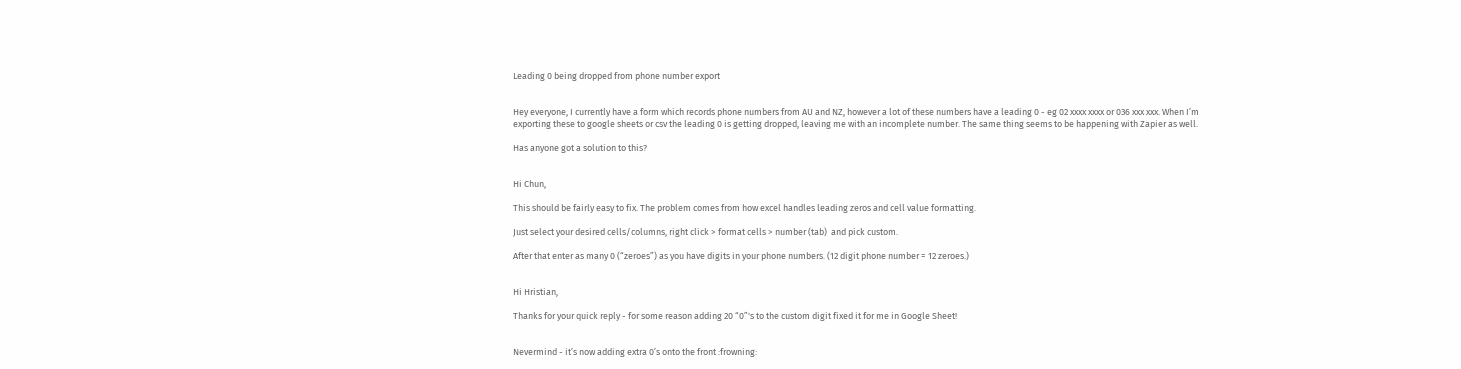Leading 0 being dropped from phone number export


Hey everyone, I currently have a form which records phone numbers from AU and NZ, however a lot of these numbers have a leading 0 - eg 02 xxxx xxxx or 036 xxx xxx. When I’m exporting these to google sheets or csv the leading 0 is getting dropped, leaving me with an incomplete number. The same thing seems to be happening with Zapier as well.

Has anyone got a solution to this?


Hi Chun,

This should be fairly easy to fix. The problem comes from how excel handles leading zeros and cell value formatting.

Just select your desired cells/columns, right click > format cells > number (tab)  and pick custom.

After that enter as many 0 (“zeroes”) as you have digits in your phone numbers. (12 digit phone number = 12 zeroes.)


Hi Hristian,

Thanks for your quick reply - for some reason adding 20 “0”'s to the custom digit fixed it for me in Google Sheet!


Nevermind - it’s now adding extra 0’s onto the front :frowning: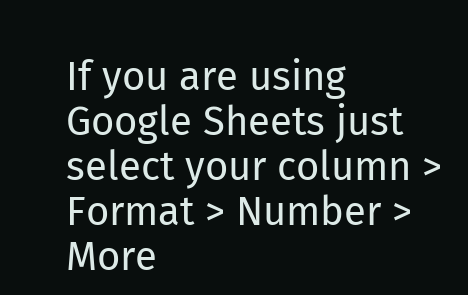If you are using Google Sheets just select your column > Format > Number > More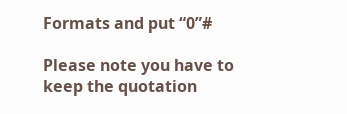Formats and put “0”#

Please note you have to keep the quotation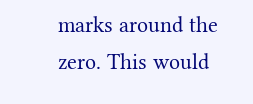marks around the zero. This would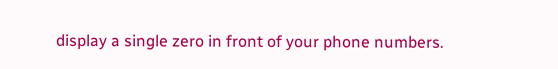display a single zero in front of your phone numbers.